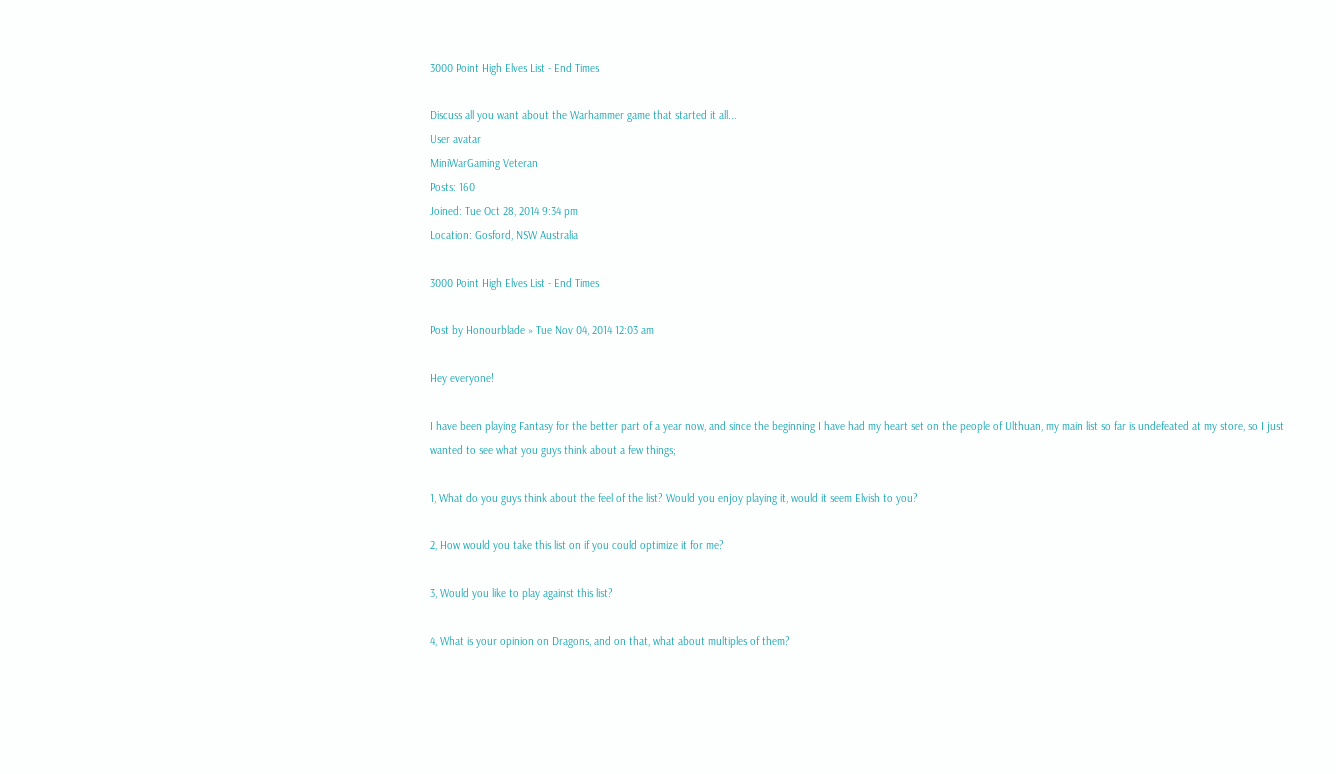3000 Point High Elves List - End Times

Discuss all you want about the Warhammer game that started it all...
User avatar
MiniWarGaming Veteran
Posts: 160
Joined: Tue Oct 28, 2014 9:34 pm
Location: Gosford, NSW Australia

3000 Point High Elves List - End Times

Post by Honourblade » Tue Nov 04, 2014 12:03 am

Hey everyone!

I have been playing Fantasy for the better part of a year now, and since the beginning I have had my heart set on the people of Ulthuan, my main list so far is undefeated at my store, so I just wanted to see what you guys think about a few things;

1, What do you guys think about the feel of the list? Would you enjoy playing it, would it seem Elvish to you?

2, How would you take this list on if you could optimize it for me?

3, Would you like to play against this list?

4, What is your opinion on Dragons, and on that, what about multiples of them?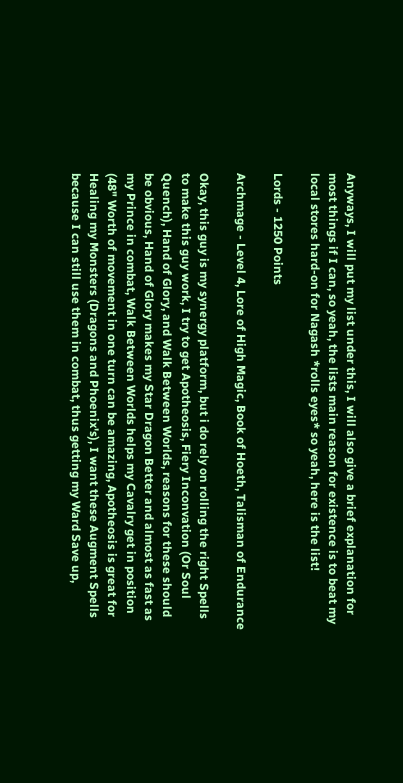Anyways, I will put my list under this, I will also give a brief explanation for most things if I can, so yeah, the lists main reason for existence is to beat my local stores hard-on for Nagash *rolls eyes* so yeah, here is the list!

Lords - 1250 Points

Archmage - Level 4, Lore of High Magic, Book of Hoeth, Talisman of Endurance

Okay, this guy is my synergy platform, but i do rely on rolling the right Spells to make this guy work, I try to get Apotheosis, Fiery Inconvation (Or Soul Quench), Hand of Glory, and Walk Between Worlds, reasons for these should be obvious, Hand of Glory makes my Star Dragon Better and almost as fast as my Prince in combat, Walk Between Worlds helps my Cavalry get in position (48" Worth of movement in one turn can be amazing, Apotheosis is great for Healing my Monsters (Dragons and Phoenix's), I want these Augment Spells because I can still use them in combat, thus getting my Ward Save up,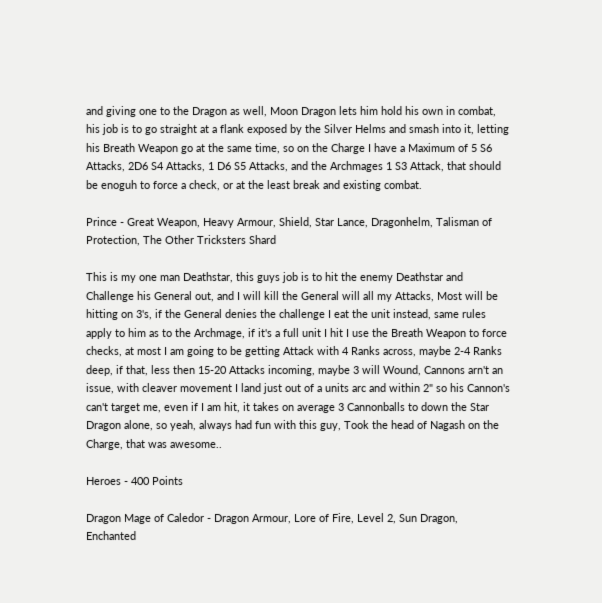and giving one to the Dragon as well, Moon Dragon lets him hold his own in combat, his job is to go straight at a flank exposed by the Silver Helms and smash into it, letting his Breath Weapon go at the same time, so on the Charge I have a Maximum of 5 S6 Attacks, 2D6 S4 Attacks, 1 D6 S5 Attacks, and the Archmages 1 S3 Attack, that should be enoguh to force a check, or at the least break and existing combat.

Prince - Great Weapon, Heavy Armour, Shield, Star Lance, Dragonhelm, Talisman of Protection, The Other Tricksters Shard

This is my one man Deathstar, this guys job is to hit the enemy Deathstar and Challenge his General out, and I will kill the General will all my Attacks, Most will be hitting on 3's, if the General denies the challenge I eat the unit instead, same rules apply to him as to the Archmage, if it's a full unit I hit I use the Breath Weapon to force checks, at most I am going to be getting Attack with 4 Ranks across, maybe 2-4 Ranks deep, if that, less then 15-20 Attacks incoming, maybe 3 will Wound, Cannons arn't an issue, with cleaver movement I land just out of a units arc and within 2" so his Cannon's can't target me, even if I am hit, it takes on average 3 Cannonballs to down the Star Dragon alone, so yeah, always had fun with this guy, Took the head of Nagash on the Charge, that was awesome..

Heroes - 400 Points

Dragon Mage of Caledor - Dragon Armour, Lore of Fire, Level 2, Sun Dragon, Enchanted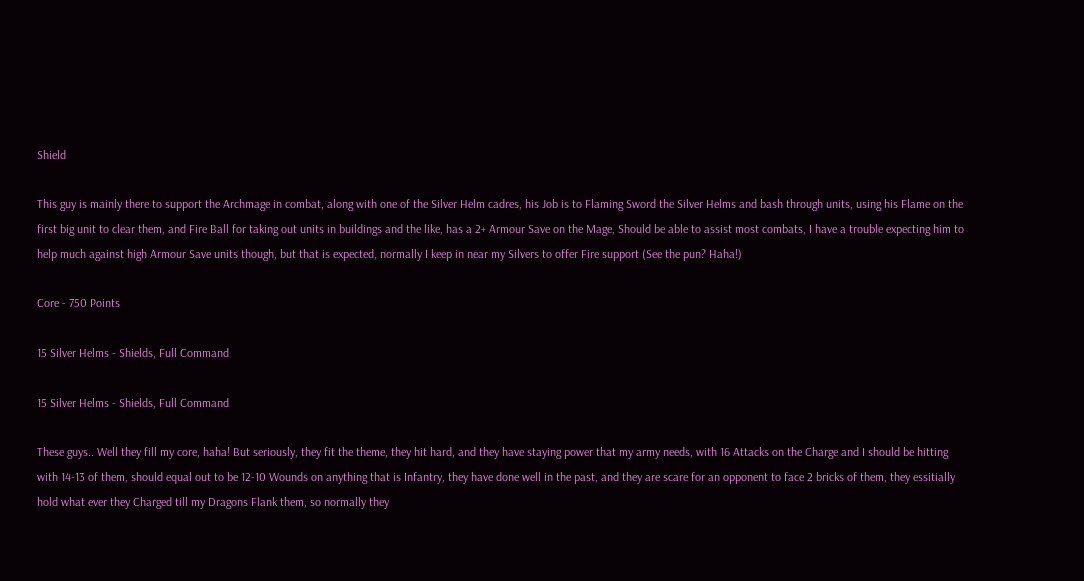Shield

This guy is mainly there to support the Archmage in combat, along with one of the Silver Helm cadres, his Job is to Flaming Sword the Silver Helms and bash through units, using his Flame on the first big unit to clear them, and Fire Ball for taking out units in buildings and the like, has a 2+ Armour Save on the Mage, Should be able to assist most combats, I have a trouble expecting him to help much against high Armour Save units though, but that is expected, normally I keep in near my Silvers to offer Fire support (See the pun? Haha!)

Core - 750 Points

15 Silver Helms - Shields, Full Command

15 Silver Helms - Shields, Full Command

These guys.. Well they fill my core, haha! But seriously, they fit the theme, they hit hard, and they have staying power that my army needs, with 16 Attacks on the Charge and I should be hitting with 14-13 of them, should equal out to be 12-10 Wounds on anything that is Infantry, they have done well in the past, and they are scare for an opponent to face 2 bricks of them, they essitially hold what ever they Charged till my Dragons Flank them, so normally they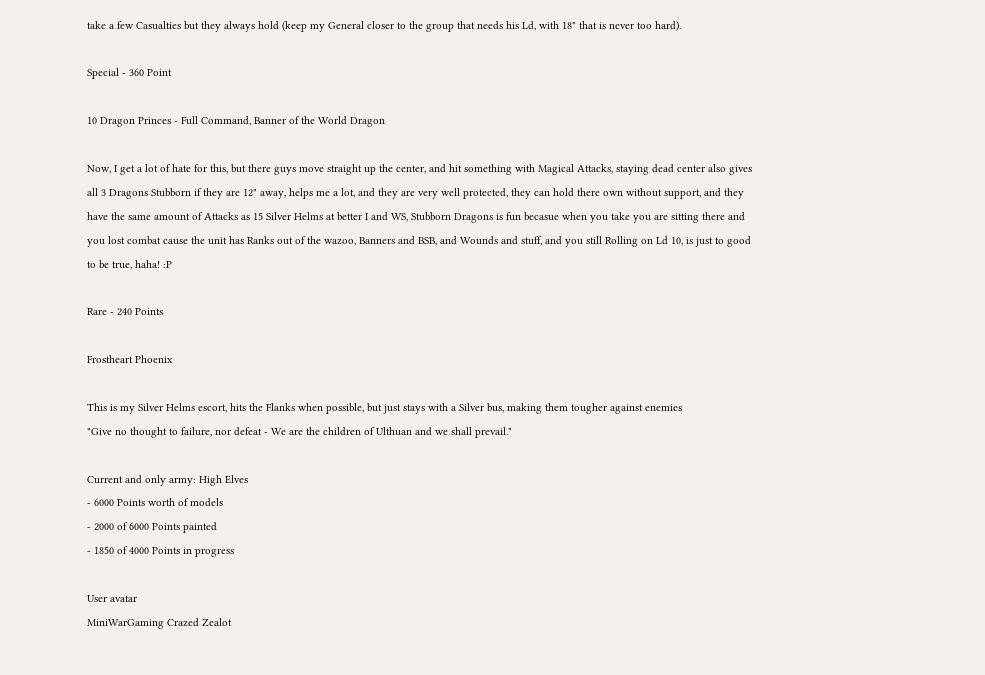take a few Casualties but they always hold (keep my General closer to the group that needs his Ld, with 18" that is never too hard).

Special - 360 Point

10 Dragon Princes - Full Command, Banner of the World Dragon

Now, I get a lot of hate for this, but there guys move straight up the center, and hit something with Magical Attacks, staying dead center also gives all 3 Dragons Stubborn if they are 12" away, helps me a lot, and they are very well protected, they can hold there own without support, and they have the same amount of Attacks as 15 Silver Helms at better I and WS, Stubborn Dragons is fun becasue when you take you are sitting there and you lost combat cause the unit has Ranks out of the wazoo, Banners and BSB, and Wounds and stuff, and you still Rolling on Ld 10, is just to good to be true, haha! :P

Rare - 240 Points

Frostheart Phoenix

This is my Silver Helms escort, hits the Flanks when possible, but just stays with a Silver bus, making them tougher against enemies
"Give no thought to failure, nor defeat - We are the children of Ulthuan and we shall prevail."

Current and only army: High Elves
- 6000 Points worth of models
- 2000 of 6000 Points painted
- 1850 of 4000 Points in progress

User avatar
MiniWarGaming Crazed Zealot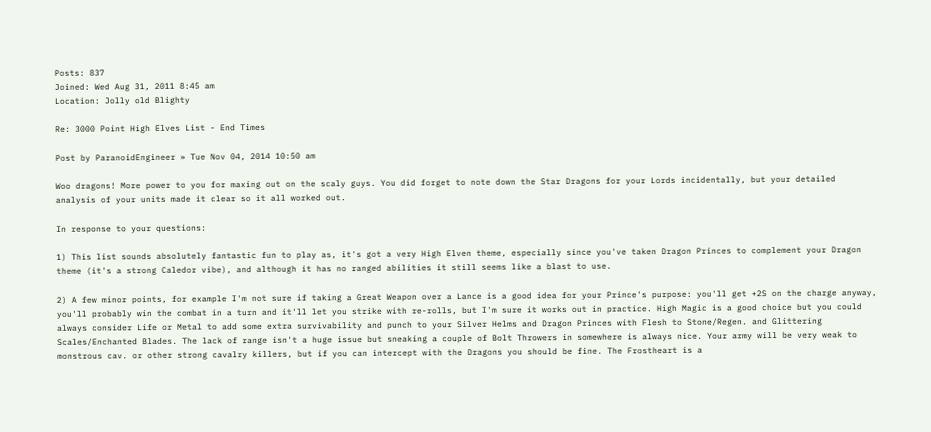Posts: 837
Joined: Wed Aug 31, 2011 8:45 am
Location: Jolly old Blighty

Re: 3000 Point High Elves List - End Times

Post by ParanoidEngineer » Tue Nov 04, 2014 10:50 am

Woo dragons! More power to you for maxing out on the scaly guys. You did forget to note down the Star Dragons for your Lords incidentally, but your detailed analysis of your units made it clear so it all worked out.

In response to your questions:

1) This list sounds absolutely fantastic fun to play as, it's got a very High Elven theme, especially since you've taken Dragon Princes to complement your Dragon theme (it's a strong Caledor vibe), and although it has no ranged abilities it still seems like a blast to use.

2) A few minor points, for example I'm not sure if taking a Great Weapon over a Lance is a good idea for your Prince's purpose: you'll get +2S on the charge anyway, you'll probably win the combat in a turn and it'll let you strike with re-rolls, but I'm sure it works out in practice. High Magic is a good choice but you could always consider Life or Metal to add some extra survivability and punch to your Silver Helms and Dragon Princes with Flesh to Stone/Regen. and Glittering Scales/Enchanted Blades. The lack of range isn't a huge issue but sneaking a couple of Bolt Throwers in somewhere is always nice. Your army will be very weak to monstrous cav. or other strong cavalry killers, but if you can intercept with the Dragons you should be fine. The Frostheart is a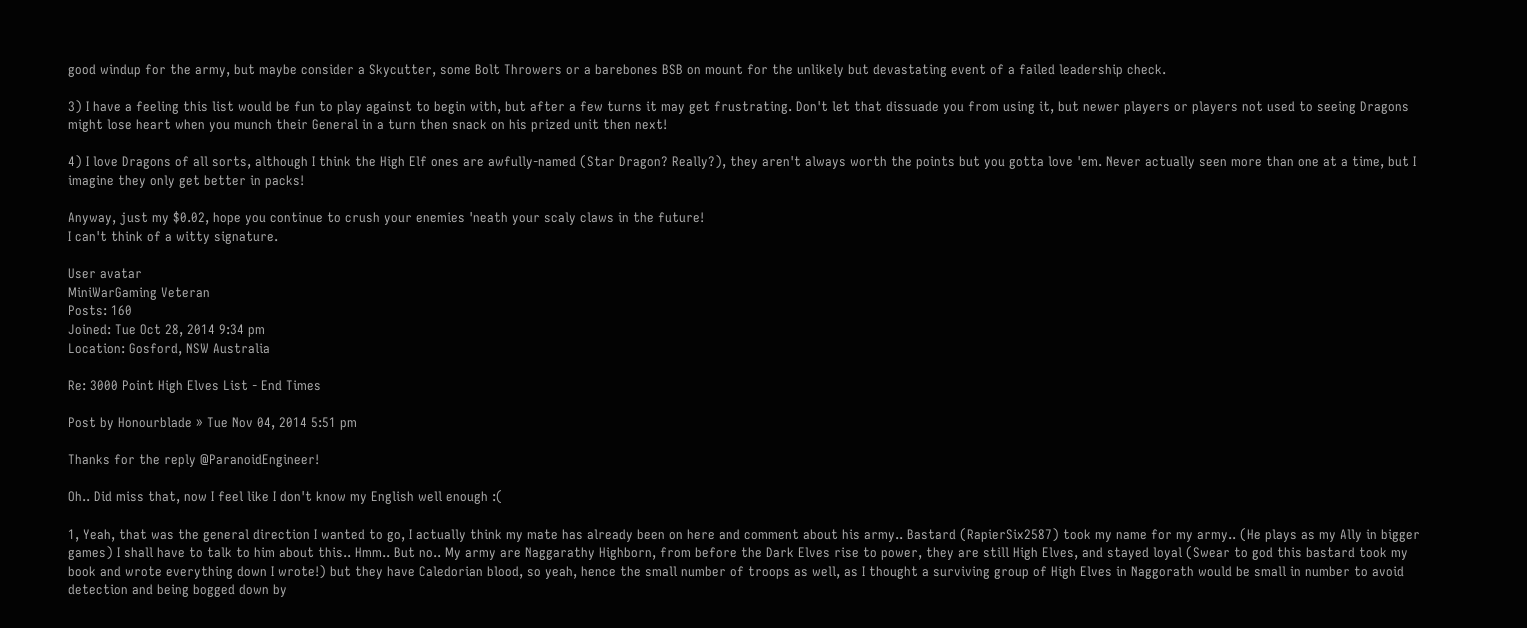good windup for the army, but maybe consider a Skycutter, some Bolt Throwers or a barebones BSB on mount for the unlikely but devastating event of a failed leadership check.

3) I have a feeling this list would be fun to play against to begin with, but after a few turns it may get frustrating. Don't let that dissuade you from using it, but newer players or players not used to seeing Dragons might lose heart when you munch their General in a turn then snack on his prized unit then next!

4) I love Dragons of all sorts, although I think the High Elf ones are awfully-named (Star Dragon? Really?), they aren't always worth the points but you gotta love 'em. Never actually seen more than one at a time, but I imagine they only get better in packs!

Anyway, just my $0.02, hope you continue to crush your enemies 'neath your scaly claws in the future!
I can't think of a witty signature.

User avatar
MiniWarGaming Veteran
Posts: 160
Joined: Tue Oct 28, 2014 9:34 pm
Location: Gosford, NSW Australia

Re: 3000 Point High Elves List - End Times

Post by Honourblade » Tue Nov 04, 2014 5:51 pm

Thanks for the reply @ParanoidEngineer!

Oh.. Did miss that, now I feel like I don't know my English well enough :(

1, Yeah, that was the general direction I wanted to go, I actually think my mate has already been on here and comment about his army.. Bastard (RapierSix2587) took my name for my army.. (He plays as my Ally in bigger games) I shall have to talk to him about this.. Hmm.. But no.. My army are Naggarathy Highborn, from before the Dark Elves rise to power, they are still High Elves, and stayed loyal (Swear to god this bastard took my book and wrote everything down I wrote!) but they have Caledorian blood, so yeah, hence the small number of troops as well, as I thought a surviving group of High Elves in Naggorath would be small in number to avoid detection and being bogged down by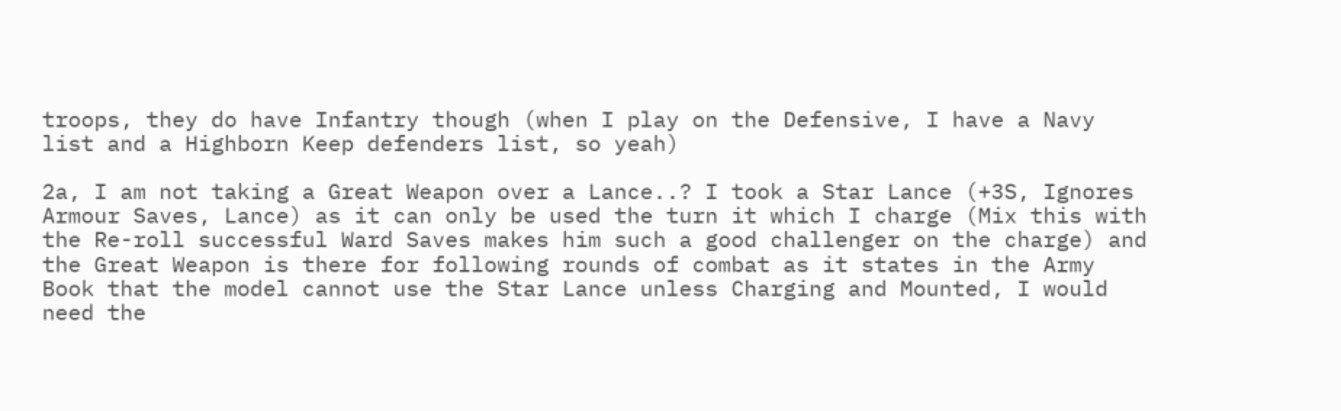troops, they do have Infantry though (when I play on the Defensive, I have a Navy list and a Highborn Keep defenders list, so yeah)

2a, I am not taking a Great Weapon over a Lance..? I took a Star Lance (+3S, Ignores Armour Saves, Lance) as it can only be used the turn it which I charge (Mix this with the Re-roll successful Ward Saves makes him such a good challenger on the charge) and the Great Weapon is there for following rounds of combat as it states in the Army Book that the model cannot use the Star Lance unless Charging and Mounted, I would need the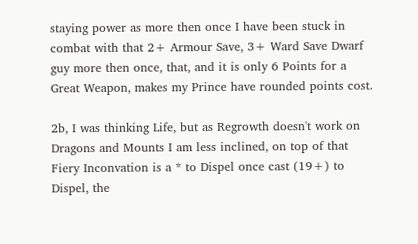staying power as more then once I have been stuck in combat with that 2+ Armour Save, 3+ Ward Save Dwarf guy more then once, that, and it is only 6 Points for a Great Weapon, makes my Prince have rounded points cost.

2b, I was thinking Life, but as Regrowth doesn't work on Dragons and Mounts I am less inclined, on top of that Fiery Inconvation is a * to Dispel once cast (19+) to Dispel, the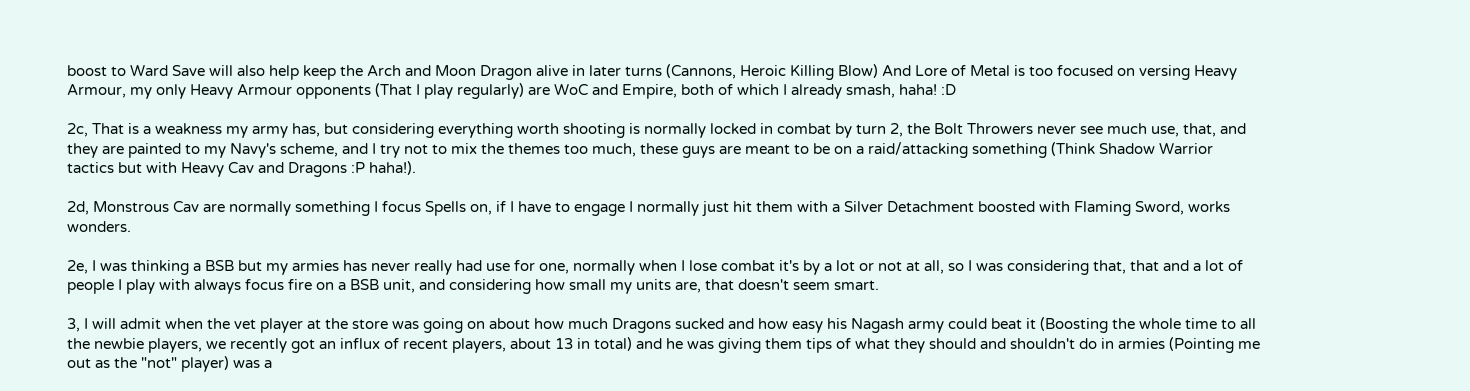boost to Ward Save will also help keep the Arch and Moon Dragon alive in later turns (Cannons, Heroic Killing Blow) And Lore of Metal is too focused on versing Heavy Armour, my only Heavy Armour opponents (That I play regularly) are WoC and Empire, both of which I already smash, haha! :D

2c, That is a weakness my army has, but considering everything worth shooting is normally locked in combat by turn 2, the Bolt Throwers never see much use, that, and they are painted to my Navy's scheme, and I try not to mix the themes too much, these guys are meant to be on a raid/attacking something (Think Shadow Warrior tactics but with Heavy Cav and Dragons :P haha!).

2d, Monstrous Cav are normally something I focus Spells on, if I have to engage I normally just hit them with a Silver Detachment boosted with Flaming Sword, works wonders.

2e, I was thinking a BSB but my armies has never really had use for one, normally when I lose combat it's by a lot or not at all, so I was considering that, that and a lot of people I play with always focus fire on a BSB unit, and considering how small my units are, that doesn't seem smart.

3, I will admit when the vet player at the store was going on about how much Dragons sucked and how easy his Nagash army could beat it (Boosting the whole time to all the newbie players, we recently got an influx of recent players, about 13 in total) and he was giving them tips of what they should and shouldn't do in armies (Pointing me out as the "not" player) was a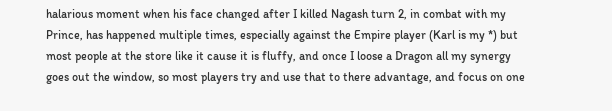halarious moment when his face changed after I killed Nagash turn 2, in combat with my Prince, has happened multiple times, especially against the Empire player (Karl is my *) but most people at the store like it cause it is fluffy, and once I loose a Dragon all my synergy goes out the window, so most players try and use that to there advantage, and focus on one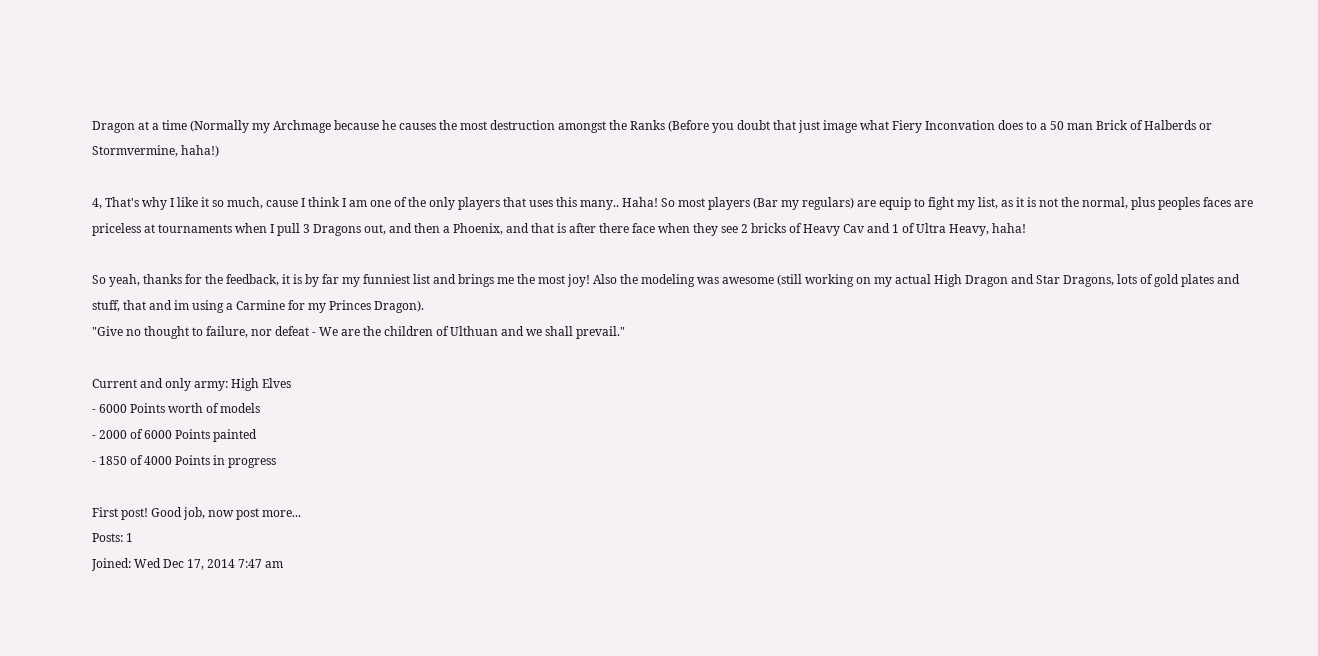Dragon at a time (Normally my Archmage because he causes the most destruction amongst the Ranks (Before you doubt that just image what Fiery Inconvation does to a 50 man Brick of Halberds or Stormvermine, haha!)

4, That's why I like it so much, cause I think I am one of the only players that uses this many.. Haha! So most players (Bar my regulars) are equip to fight my list, as it is not the normal, plus peoples faces are priceless at tournaments when I pull 3 Dragons out, and then a Phoenix, and that is after there face when they see 2 bricks of Heavy Cav and 1 of Ultra Heavy, haha!

So yeah, thanks for the feedback, it is by far my funniest list and brings me the most joy! Also the modeling was awesome (still working on my actual High Dragon and Star Dragons, lots of gold plates and stuff, that and im using a Carmine for my Princes Dragon).
"Give no thought to failure, nor defeat - We are the children of Ulthuan and we shall prevail."

Current and only army: High Elves
- 6000 Points worth of models
- 2000 of 6000 Points painted
- 1850 of 4000 Points in progress

First post! Good job, now post more...
Posts: 1
Joined: Wed Dec 17, 2014 7:47 am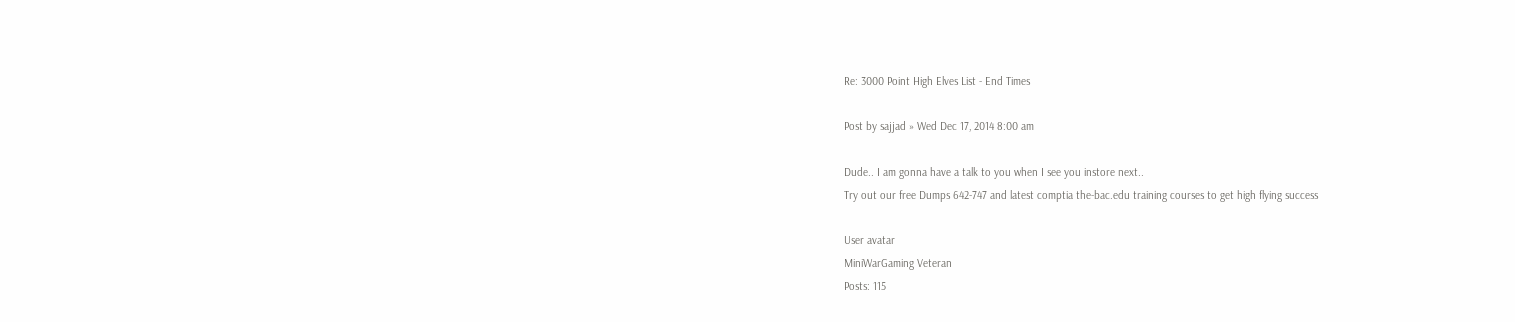Re: 3000 Point High Elves List - End Times

Post by sajjad » Wed Dec 17, 2014 8:00 am

Dude.. I am gonna have a talk to you when I see you instore next..
Try out our free Dumps 642-747 and latest comptia the-bac.edu training courses to get high flying success

User avatar
MiniWarGaming Veteran
Posts: 115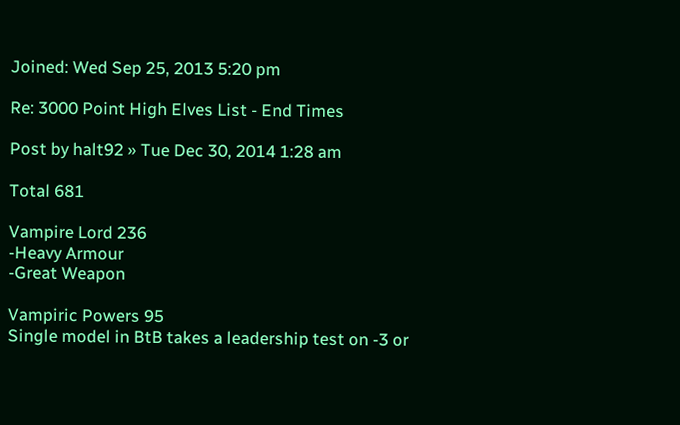Joined: Wed Sep 25, 2013 5:20 pm

Re: 3000 Point High Elves List - End Times

Post by halt92 » Tue Dec 30, 2014 1:28 am

Total 681

Vampire Lord 236
-Heavy Armour
-Great Weapon

Vampiric Powers 95
Single model in BtB takes a leadership test on -3 or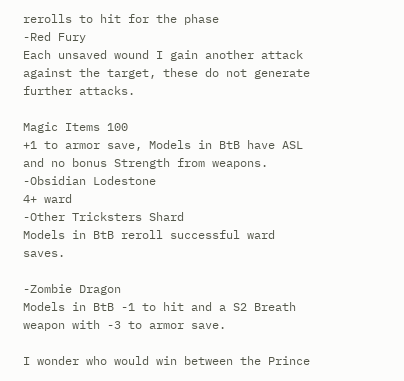rerolls to hit for the phase
-Red Fury
Each unsaved wound I gain another attack against the target, these do not generate further attacks.

Magic Items 100
+1 to armor save, Models in BtB have ASL and no bonus Strength from weapons.
-Obsidian Lodestone
4+ ward
-Other Tricksters Shard
Models in BtB reroll successful ward saves.

-Zombie Dragon
Models in BtB -1 to hit and a S2 Breath weapon with -3 to armor save.

I wonder who would win between the Prince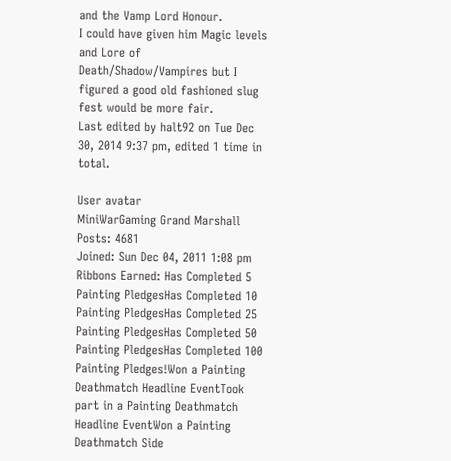and the Vamp Lord Honour.
I could have given him Magic levels and Lore of Death/Shadow/Vampires but I figured a good old fashioned slug fest would be more fair.
Last edited by halt92 on Tue Dec 30, 2014 9:37 pm, edited 1 time in total.

User avatar
MiniWarGaming Grand Marshall
Posts: 4681
Joined: Sun Dec 04, 2011 1:08 pm
Ribbons Earned: Has Completed 5 Painting PledgesHas Completed 10 Painting PledgesHas Completed 25 Painting PledgesHas Completed 50 Painting PledgesHas Completed 100 Painting Pledges!Won a Painting Deathmatch Headline EventTook part in a Painting Deathmatch Headline EventWon a Painting Deathmatch Side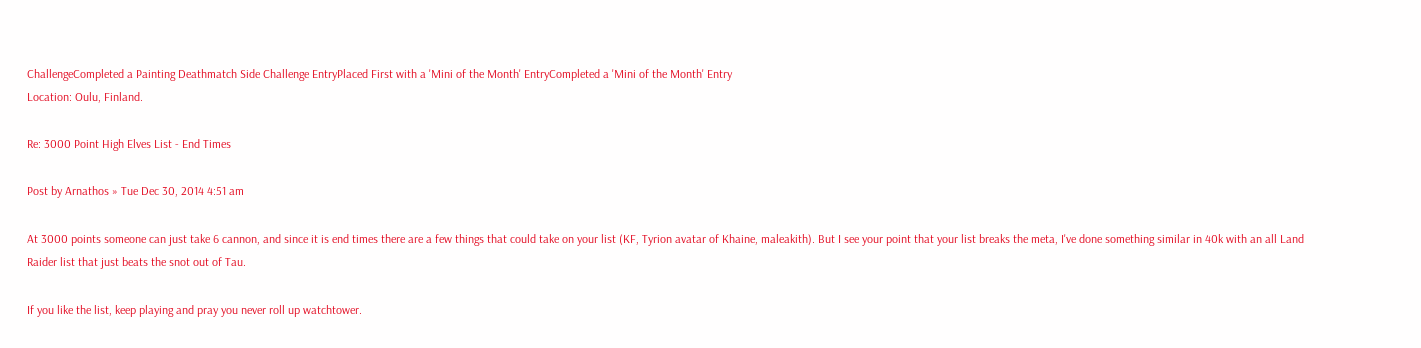ChallengeCompleted a Painting Deathmatch Side Challenge EntryPlaced First with a 'Mini of the Month' EntryCompleted a 'Mini of the Month' Entry
Location: Oulu, Finland.

Re: 3000 Point High Elves List - End Times

Post by Arnathos » Tue Dec 30, 2014 4:51 am

At 3000 points someone can just take 6 cannon, and since it is end times there are a few things that could take on your list (KF, Tyrion avatar of Khaine, maleakith). But I see your point that your list breaks the meta, I've done something similar in 40k with an all Land Raider list that just beats the snot out of Tau.

If you like the list, keep playing and pray you never roll up watchtower.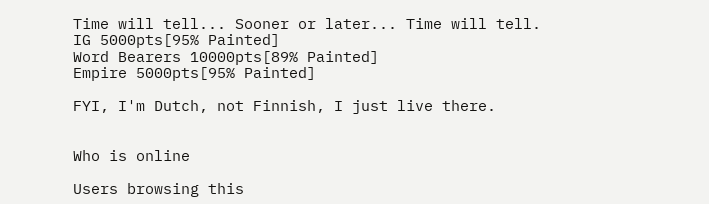Time will tell... Sooner or later... Time will tell.
IG 5000pts[95% Painted]
Word Bearers 10000pts[89% Painted]
Empire 5000pts[95% Painted]

FYI, I'm Dutch, not Finnish, I just live there.


Who is online

Users browsing this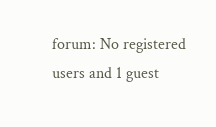forum: No registered users and 1 guest